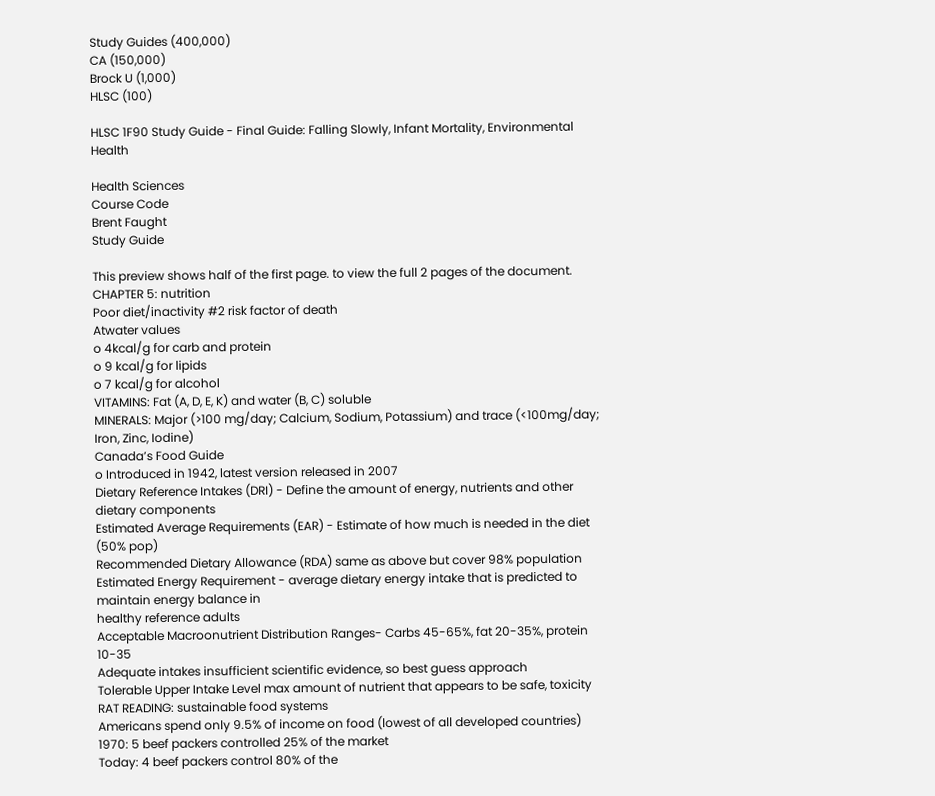Study Guides (400,000)
CA (150,000)
Brock U (1,000)
HLSC (100)

HLSC 1F90 Study Guide - Final Guide: Falling Slowly, Infant Mortality, Environmental Health

Health Sciences
Course Code
Brent Faught
Study Guide

This preview shows half of the first page. to view the full 2 pages of the document.
CHAPTER 5: nutrition
Poor diet/inactivity #2 risk factor of death
Atwater values
o 4kcal/g for carb and protein
o 9 kcal/g for lipids
o 7 kcal/g for alcohol
VITAMINS: Fat (A, D, E, K) and water (B, C) soluble
MINERALS: Major (>100 mg/day; Calcium, Sodium, Potassium) and trace (<100mg/day; Iron, Zinc, Iodine)
Canada’s Food Guide
o Introduced in 1942, latest version released in 2007
Dietary Reference Intakes (DRI) - Define the amount of energy, nutrients and other dietary components
Estimated Average Requirements (EAR) - Estimate of how much is needed in the diet (50% pop)
Recommended Dietary Allowance (RDA) same as above but cover 98% population
Estimated Energy Requirement - average dietary energy intake that is predicted to maintain energy balance in
healthy reference adults
Acceptable Macroonutrient Distribution Ranges- Carbs 45-65%, fat 20-35%, protein 10-35
Adequate intakes insufficient scientific evidence, so best guess approach
Tolerable Upper Intake Level max amount of nutrient that appears to be safe, toxicity
RAT READING: sustainable food systems
Americans spend only 9.5% of income on food (lowest of all developed countries)
1970: 5 beef packers controlled 25% of the market
Today: 4 beef packers control 80% of the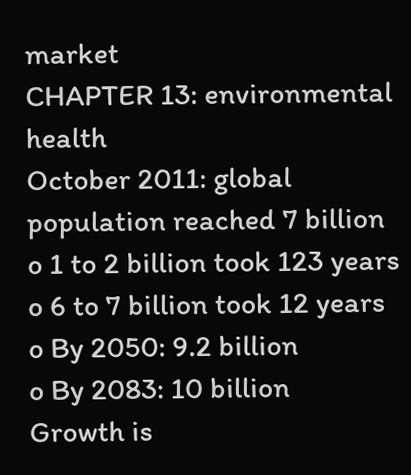market
CHAPTER 13: environmental health
October 2011: global population reached 7 billion
o 1 to 2 billion took 123 years
o 6 to 7 billion took 12 years
o By 2050: 9.2 billion
o By 2083: 10 billion
Growth is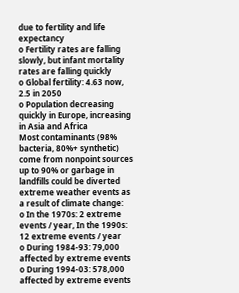due to fertility and life expectancy
o Fertility rates are falling slowly, but infant mortality rates are falling quickly
o Global fertility: 4.63 now, 2.5 in 2050
o Population decreasing quickly in Europe, increasing in Asia and Africa
Most contaminants (98% bacteria, 80%+ synthetic) come from nonpoint sources
up to 90% or garbage in landfills could be diverted
extreme weather events as a result of climate change:
o In the 1970s: 2 extreme events / year, In the 1990s: 12 extreme events / year
o During 1984-93: 79,000 affected by extreme events
o During 1994-03: 578,000 affected by extreme events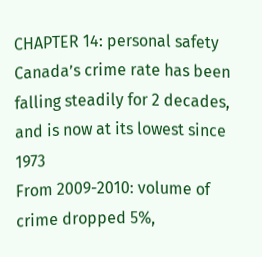CHAPTER 14: personal safety
Canada’s crime rate has been falling steadily for 2 decades, and is now at its lowest since 1973
From 2009-2010: volume of crime dropped 5%,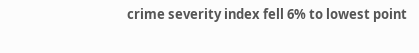crime severity index fell 6% to lowest point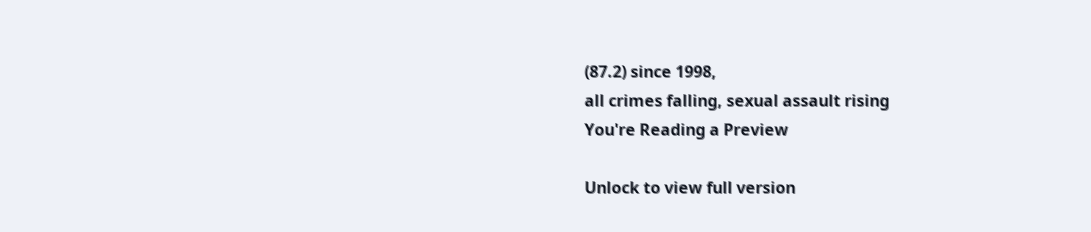(87.2) since 1998,
all crimes falling, sexual assault rising
You're Reading a Preview

Unlock to view full version